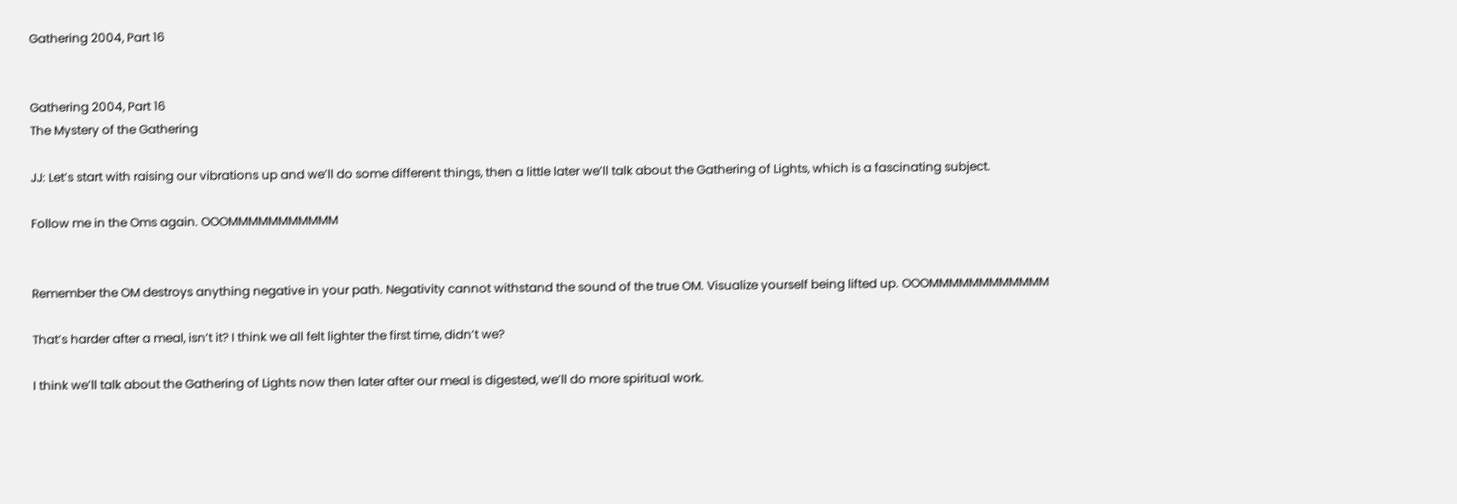Gathering 2004, Part 16


Gathering 2004, Part 16
The Mystery of the Gathering

JJ: Let’s start with raising our vibrations up and we’ll do some different things, then a little later we’ll talk about the Gathering of Lights, which is a fascinating subject.

Follow me in the Oms again. OOOMMMMMMMMMMM


Remember the OM destroys anything negative in your path. Negativity cannot withstand the sound of the true OM. Visualize yourself being lifted up. OOOMMMMMMMMMMMM

That’s harder after a meal, isn’t it? I think we all felt lighter the first time, didn’t we?

I think we’ll talk about the Gathering of Lights now then later after our meal is digested, we’ll do more spiritual work.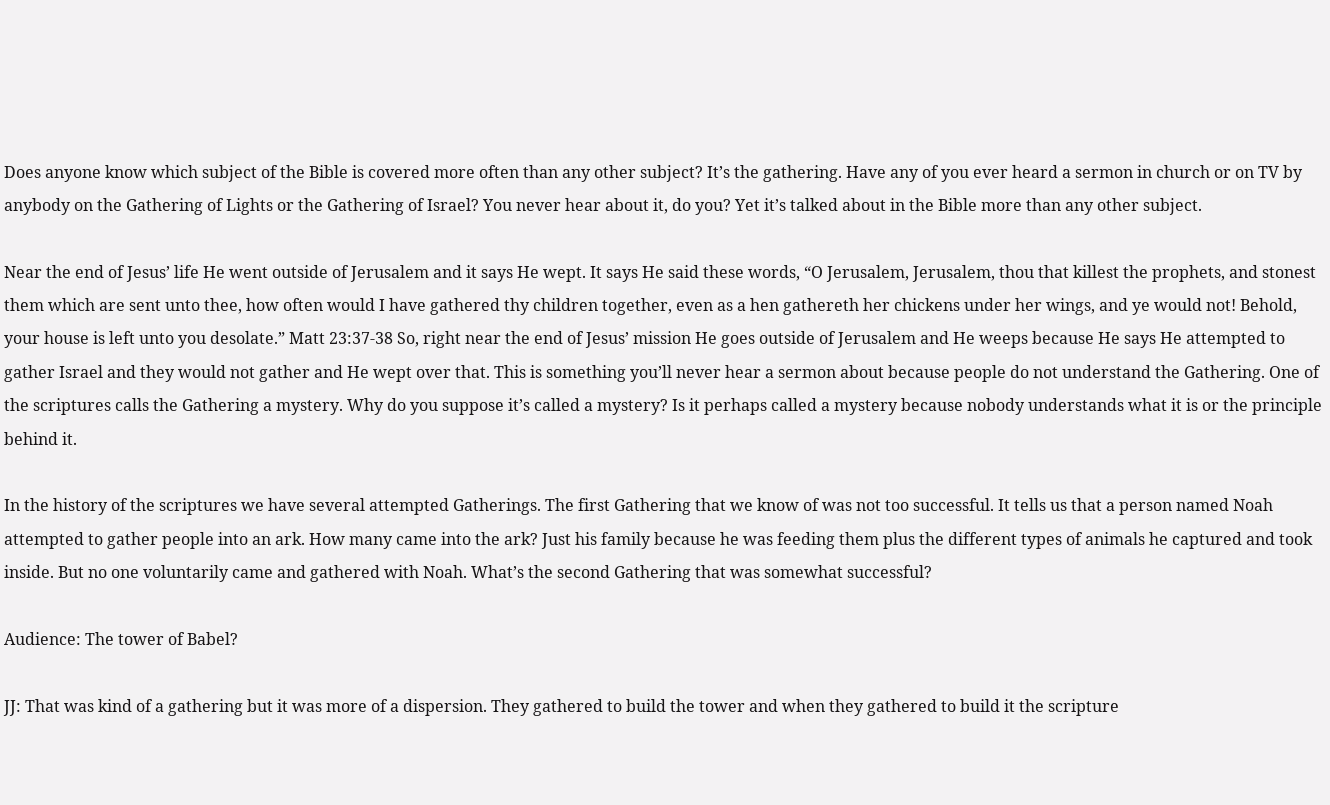Does anyone know which subject of the Bible is covered more often than any other subject? It’s the gathering. Have any of you ever heard a sermon in church or on TV by anybody on the Gathering of Lights or the Gathering of Israel? You never hear about it, do you? Yet it’s talked about in the Bible more than any other subject.

Near the end of Jesus’ life He went outside of Jerusalem and it says He wept. It says He said these words, “O Jerusalem, Jerusalem, thou that killest the prophets, and stonest them which are sent unto thee, how often would I have gathered thy children together, even as a hen gathereth her chickens under her wings, and ye would not! Behold, your house is left unto you desolate.” Matt 23:37-38 So, right near the end of Jesus’ mission He goes outside of Jerusalem and He weeps because He says He attempted to gather Israel and they would not gather and He wept over that. This is something you’ll never hear a sermon about because people do not understand the Gathering. One of the scriptures calls the Gathering a mystery. Why do you suppose it’s called a mystery? Is it perhaps called a mystery because nobody understands what it is or the principle behind it.

In the history of the scriptures we have several attempted Gatherings. The first Gathering that we know of was not too successful. It tells us that a person named Noah attempted to gather people into an ark. How many came into the ark? Just his family because he was feeding them plus the different types of animals he captured and took inside. But no one voluntarily came and gathered with Noah. What’s the second Gathering that was somewhat successful?

Audience: The tower of Babel?

JJ: That was kind of a gathering but it was more of a dispersion. They gathered to build the tower and when they gathered to build it the scripture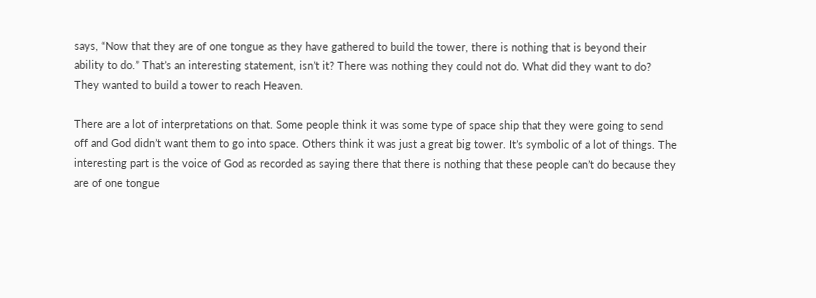says, “Now that they are of one tongue as they have gathered to build the tower, there is nothing that is beyond their ability to do.” That’s an interesting statement, isn’t it? There was nothing they could not do. What did they want to do? They wanted to build a tower to reach Heaven.

There are a lot of interpretations on that. Some people think it was some type of space ship that they were going to send off and God didn’t want them to go into space. Others think it was just a great big tower. It’s symbolic of a lot of things. The interesting part is the voice of God as recorded as saying there that there is nothing that these people can’t do because they are of one tongue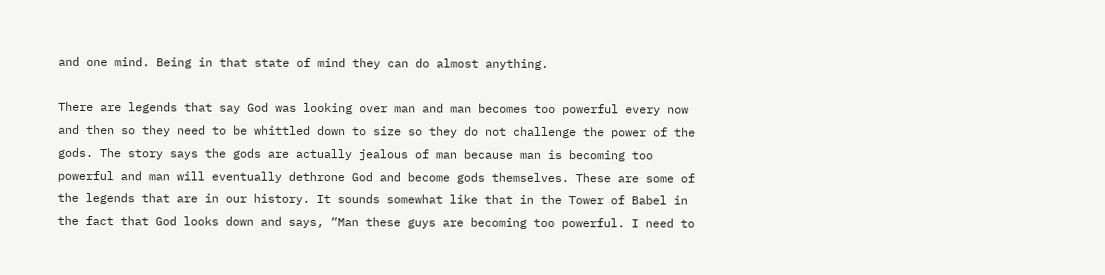and one mind. Being in that state of mind they can do almost anything.

There are legends that say God was looking over man and man becomes too powerful every now and then so they need to be whittled down to size so they do not challenge the power of the gods. The story says the gods are actually jealous of man because man is becoming too powerful and man will eventually dethrone God and become gods themselves. These are some of the legends that are in our history. It sounds somewhat like that in the Tower of Babel in the fact that God looks down and says, “Man these guys are becoming too powerful. I need to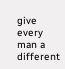give every man a different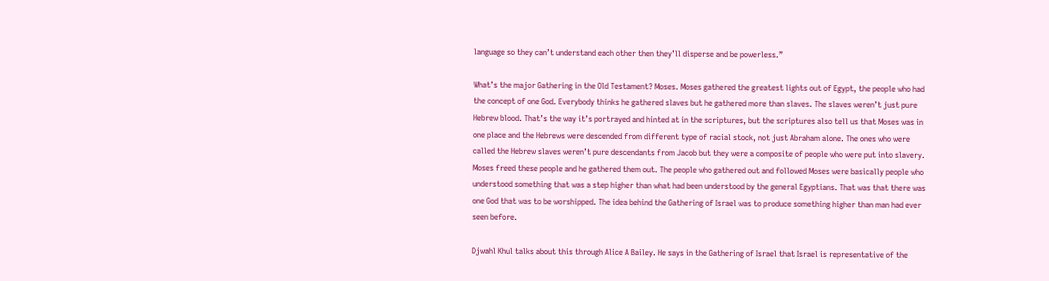language so they can’t understand each other then they’ll disperse and be powerless.”

What’s the major Gathering in the Old Testament? Moses. Moses gathered the greatest lights out of Egypt, the people who had the concept of one God. Everybody thinks he gathered slaves but he gathered more than slaves. The slaves weren’t just pure Hebrew blood. That’s the way it’s portrayed and hinted at in the scriptures, but the scriptures also tell us that Moses was in one place and the Hebrews were descended from different type of racial stock, not just Abraham alone. The ones who were called the Hebrew slaves weren’t pure descendants from Jacob but they were a composite of people who were put into slavery. Moses freed these people and he gathered them out. The people who gathered out and followed Moses were basically people who understood something that was a step higher than what had been understood by the general Egyptians. That was that there was one God that was to be worshipped. The idea behind the Gathering of Israel was to produce something higher than man had ever seen before.

Djwahl Khul talks about this through Alice A Bailey. He says in the Gathering of Israel that Israel is representative of the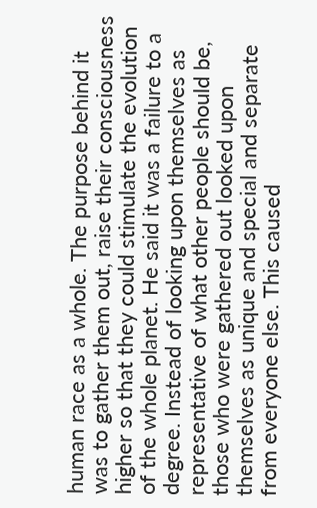human race as a whole. The purpose behind it was to gather them out, raise their consciousness higher so that they could stimulate the evolution of the whole planet. He said it was a failure to a degree. Instead of looking upon themselves as representative of what other people should be, those who were gathered out looked upon themselves as unique and special and separate from everyone else. This caused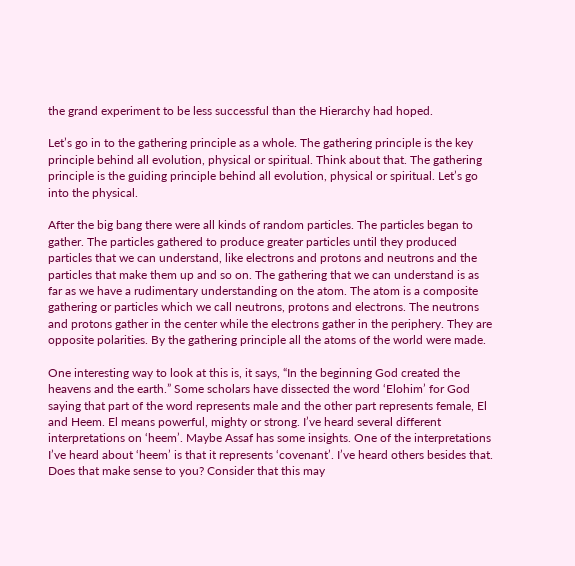the grand experiment to be less successful than the Hierarchy had hoped.

Let’s go in to the gathering principle as a whole. The gathering principle is the key principle behind all evolution, physical or spiritual. Think about that. The gathering principle is the guiding principle behind all evolution, physical or spiritual. Let’s go into the physical.

After the big bang there were all kinds of random particles. The particles began to gather. The particles gathered to produce greater particles until they produced particles that we can understand, like electrons and protons and neutrons and the particles that make them up and so on. The gathering that we can understand is as far as we have a rudimentary understanding on the atom. The atom is a composite gathering or particles which we call neutrons, protons and electrons. The neutrons and protons gather in the center while the electrons gather in the periphery. They are opposite polarities. By the gathering principle all the atoms of the world were made.

One interesting way to look at this is, it says, “In the beginning God created the heavens and the earth.” Some scholars have dissected the word ‘Elohim’ for God saying that part of the word represents male and the other part represents female, El and Heem. El means powerful, mighty or strong. I’ve heard several different interpretations on ‘heem’. Maybe Assaf has some insights. One of the interpretations I’ve heard about ‘heem’ is that it represents ‘covenant’. I’ve heard others besides that. Does that make sense to you? Consider that this may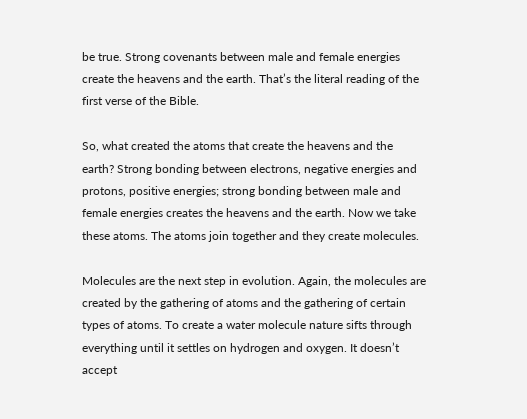be true. Strong covenants between male and female energies create the heavens and the earth. That’s the literal reading of the first verse of the Bible.

So, what created the atoms that create the heavens and the earth? Strong bonding between electrons, negative energies and protons, positive energies; strong bonding between male and female energies creates the heavens and the earth. Now we take these atoms. The atoms join together and they create molecules.

Molecules are the next step in evolution. Again, the molecules are created by the gathering of atoms and the gathering of certain types of atoms. To create a water molecule nature sifts through everything until it settles on hydrogen and oxygen. It doesn’t accept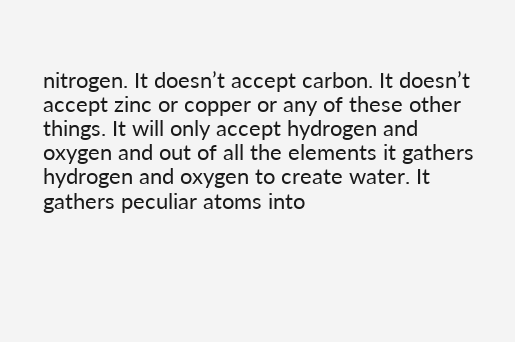nitrogen. It doesn’t accept carbon. It doesn’t accept zinc or copper or any of these other things. It will only accept hydrogen and oxygen and out of all the elements it gathers hydrogen and oxygen to create water. It gathers peculiar atoms into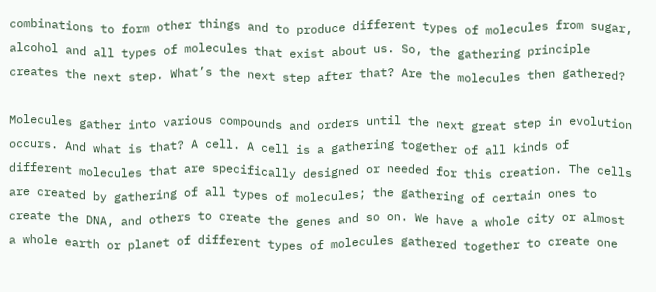combinations to form other things and to produce different types of molecules from sugar, alcohol and all types of molecules that exist about us. So, the gathering principle creates the next step. What’s the next step after that? Are the molecules then gathered?

Molecules gather into various compounds and orders until the next great step in evolution occurs. And what is that? A cell. A cell is a gathering together of all kinds of different molecules that are specifically designed or needed for this creation. The cells are created by gathering of all types of molecules; the gathering of certain ones to create the DNA, and others to create the genes and so on. We have a whole city or almost a whole earth or planet of different types of molecules gathered together to create one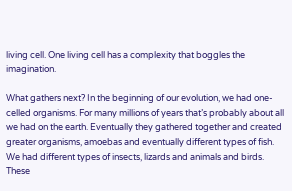living cell. One living cell has a complexity that boggles the imagination.

What gathers next? In the beginning of our evolution, we had one-celled organisms. For many millions of years that’s probably about all we had on the earth. Eventually they gathered together and created greater organisms, amoebas and eventually different types of fish. We had different types of insects, lizards and animals and birds. These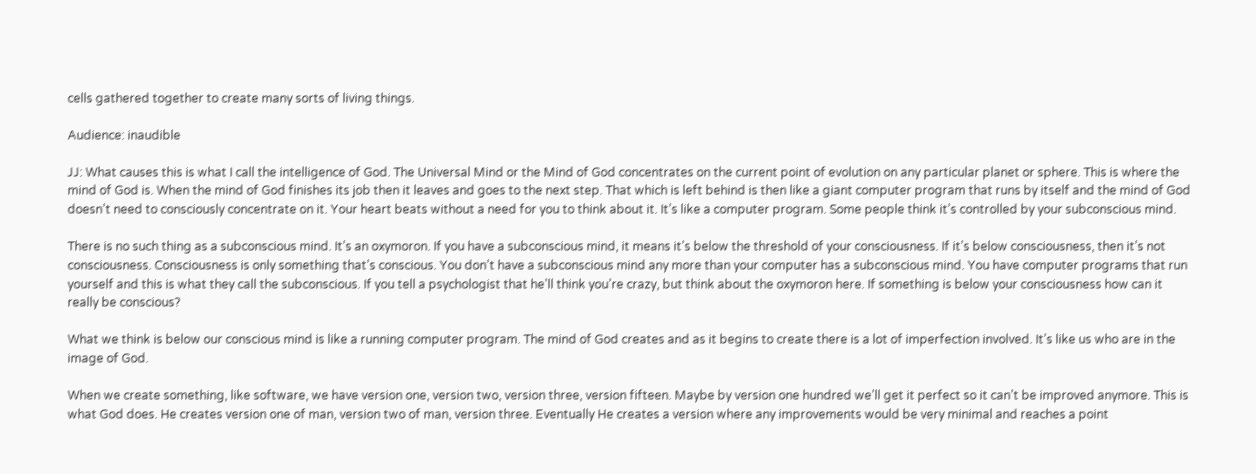cells gathered together to create many sorts of living things.

Audience: inaudible

JJ: What causes this is what I call the intelligence of God. The Universal Mind or the Mind of God concentrates on the current point of evolution on any particular planet or sphere. This is where the mind of God is. When the mind of God finishes its job then it leaves and goes to the next step. That which is left behind is then like a giant computer program that runs by itself and the mind of God doesn’t need to consciously concentrate on it. Your heart beats without a need for you to think about it. It’s like a computer program. Some people think it’s controlled by your subconscious mind.

There is no such thing as a subconscious mind. It’s an oxymoron. If you have a subconscious mind, it means it’s below the threshold of your consciousness. If it’s below consciousness, then it’s not consciousness. Consciousness is only something that’s conscious. You don’t have a subconscious mind any more than your computer has a subconscious mind. You have computer programs that run yourself and this is what they call the subconscious. If you tell a psychologist that he’ll think you’re crazy, but think about the oxymoron here. If something is below your consciousness how can it really be conscious?

What we think is below our conscious mind is like a running computer program. The mind of God creates and as it begins to create there is a lot of imperfection involved. It’s like us who are in the image of God.

When we create something, like software, we have version one, version two, version three, version fifteen. Maybe by version one hundred we’ll get it perfect so it can’t be improved anymore. This is what God does. He creates version one of man, version two of man, version three. Eventually He creates a version where any improvements would be very minimal and reaches a point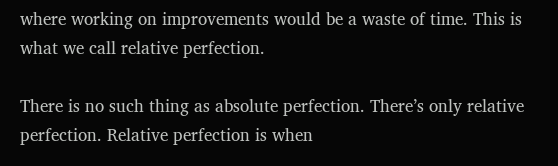where working on improvements would be a waste of time. This is what we call relative perfection.

There is no such thing as absolute perfection. There’s only relative perfection. Relative perfection is when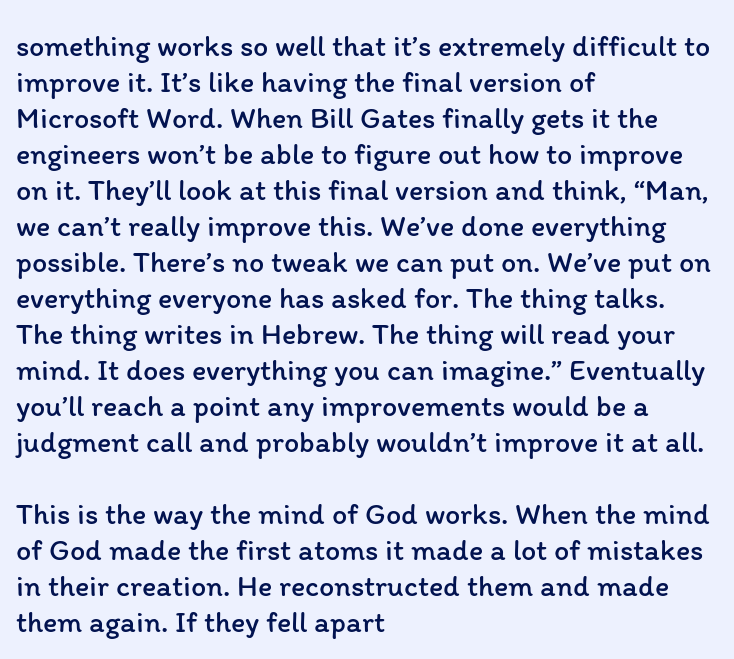something works so well that it’s extremely difficult to improve it. It’s like having the final version of Microsoft Word. When Bill Gates finally gets it the engineers won’t be able to figure out how to improve on it. They’ll look at this final version and think, “Man, we can’t really improve this. We’ve done everything possible. There’s no tweak we can put on. We’ve put on everything everyone has asked for. The thing talks. The thing writes in Hebrew. The thing will read your mind. It does everything you can imagine.” Eventually you’ll reach a point any improvements would be a judgment call and probably wouldn’t improve it at all.

This is the way the mind of God works. When the mind of God made the first atoms it made a lot of mistakes in their creation. He reconstructed them and made them again. If they fell apart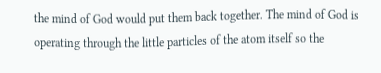the mind of God would put them back together. The mind of God is operating through the little particles of the atom itself so the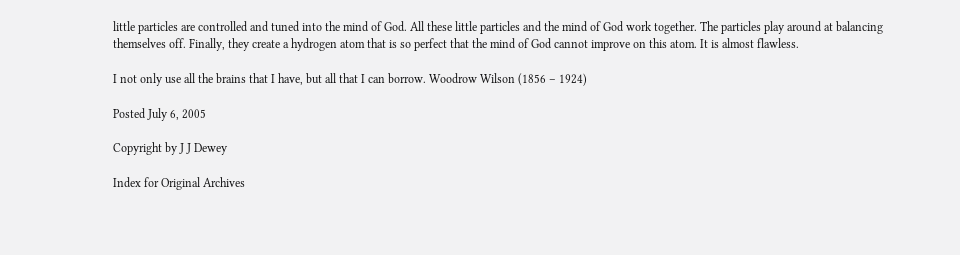little particles are controlled and tuned into the mind of God. All these little particles and the mind of God work together. The particles play around at balancing themselves off. Finally, they create a hydrogen atom that is so perfect that the mind of God cannot improve on this atom. It is almost flawless.

I not only use all the brains that I have, but all that I can borrow. Woodrow Wilson (1856 – 1924)

Posted July 6, 2005

Copyright by J J Dewey

Index for Original Archives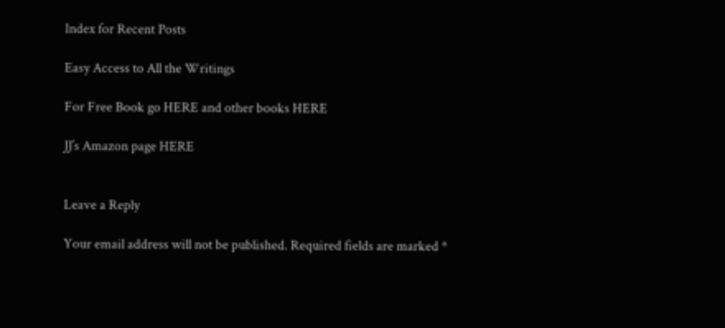Index for Recent Posts

Easy Access to All the Writings

For Free Book go HERE and other books HERE

JJ’s Amazon page HERE


Leave a Reply

Your email address will not be published. Required fields are marked *